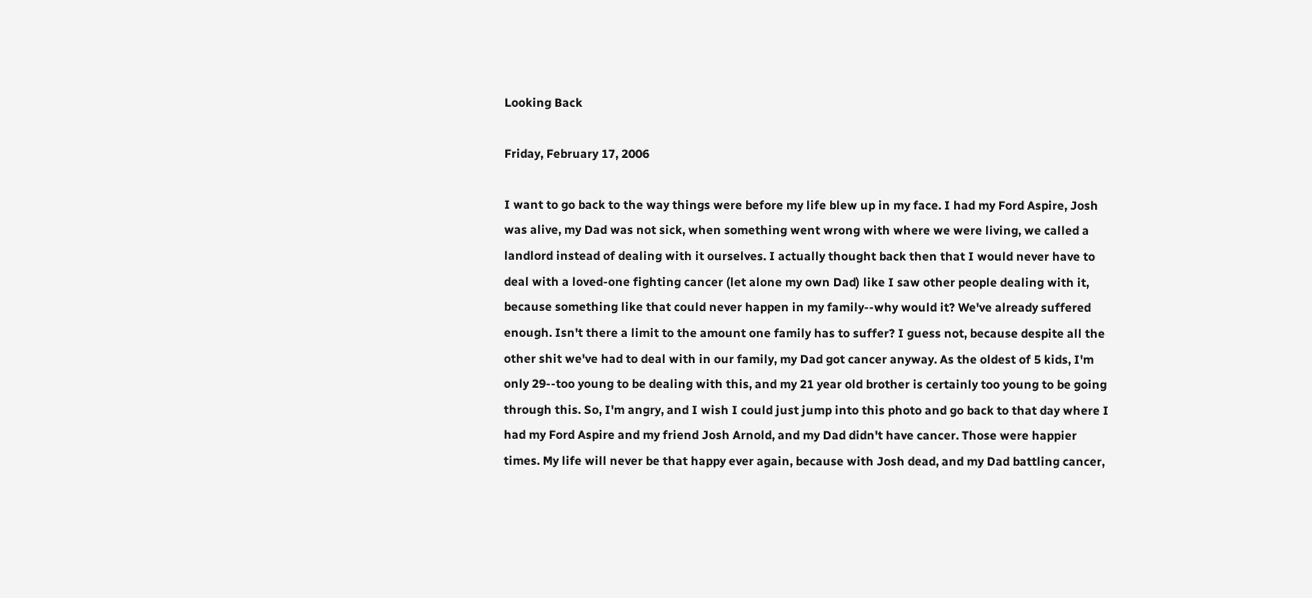Looking Back

Friday, February 17, 2006

I want to go back to the way things were before my life blew up in my face. I had my Ford Aspire, Josh was alive, my Dad was not sick, when something went wrong with where we were living, we called a landlord instead of dealing with it ourselves. I actually thought back then that I would never have to deal with a loved-one fighting cancer (let alone my own Dad) like I saw other people dealing with it, because something like that could never happen in my family--why would it? We've already suffered enough. Isn't there a limit to the amount one family has to suffer? I guess not, because despite all the other shit we've had to deal with in our family, my Dad got cancer anyway. As the oldest of 5 kids, I'm only 29--too young to be dealing with this, and my 21 year old brother is certainly too young to be going through this. So, I'm angry, and I wish I could just jump into this photo and go back to that day where I had my Ford Aspire and my friend Josh Arnold, and my Dad didn't have cancer. Those were happier times. My life will never be that happy ever again, because with Josh dead, and my Dad battling cancer,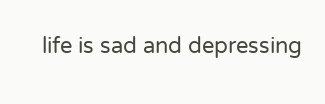life is sad and depressing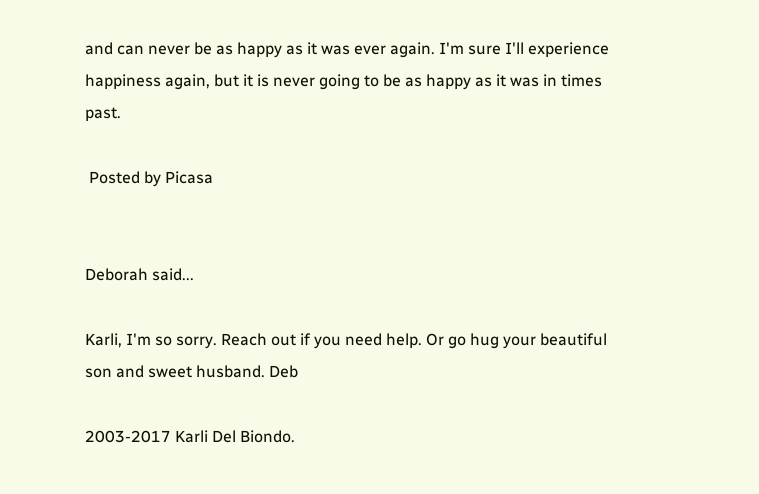and can never be as happy as it was ever again. I'm sure I'll experience happiness again, but it is never going to be as happy as it was in times past.

 Posted by Picasa


Deborah said...

Karli, I'm so sorry. Reach out if you need help. Or go hug your beautiful son and sweet husband. Deb

2003-2017 Karli Del Biondo.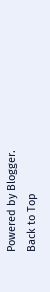Powered by Blogger.
Back to Top